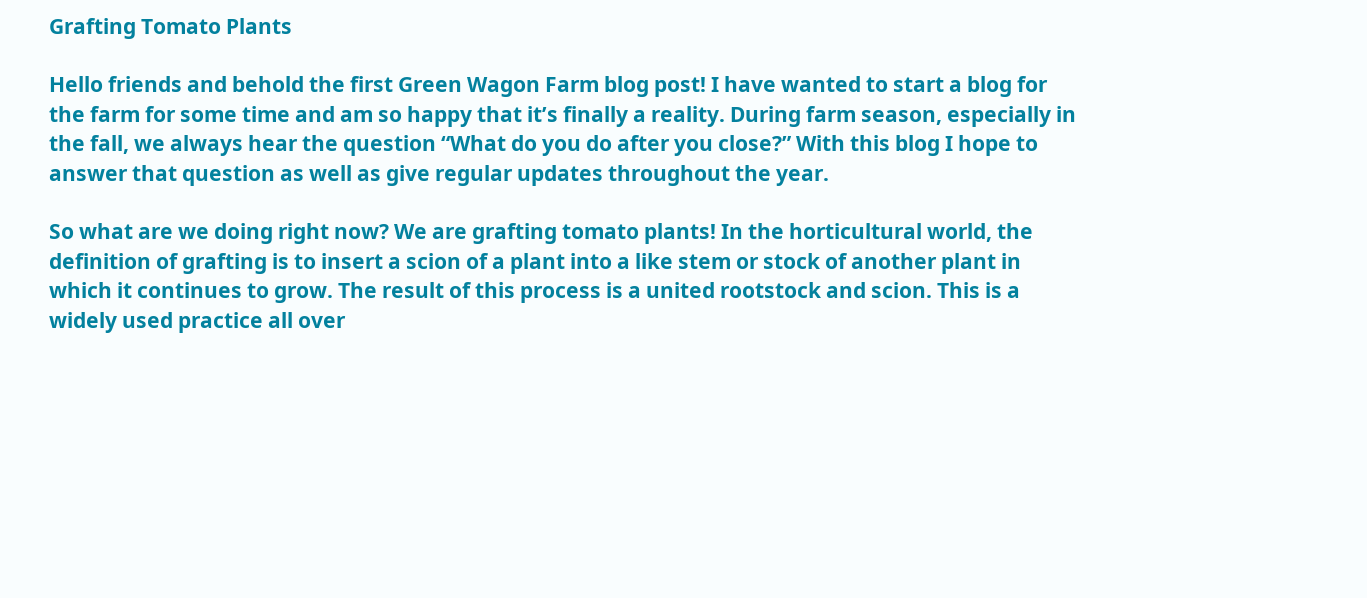Grafting Tomato Plants

Hello friends and behold the first Green Wagon Farm blog post! I have wanted to start a blog for the farm for some time and am so happy that it’s finally a reality. During farm season, especially in the fall, we always hear the question “What do you do after you close?” With this blog I hope to answer that question as well as give regular updates throughout the year.

So what are we doing right now? We are grafting tomato plants! In the horticultural world, the definition of grafting is to insert a scion of a plant into a like stem or stock of another plant in which it continues to grow. The result of this process is a united rootstock and scion. This is a widely used practice all over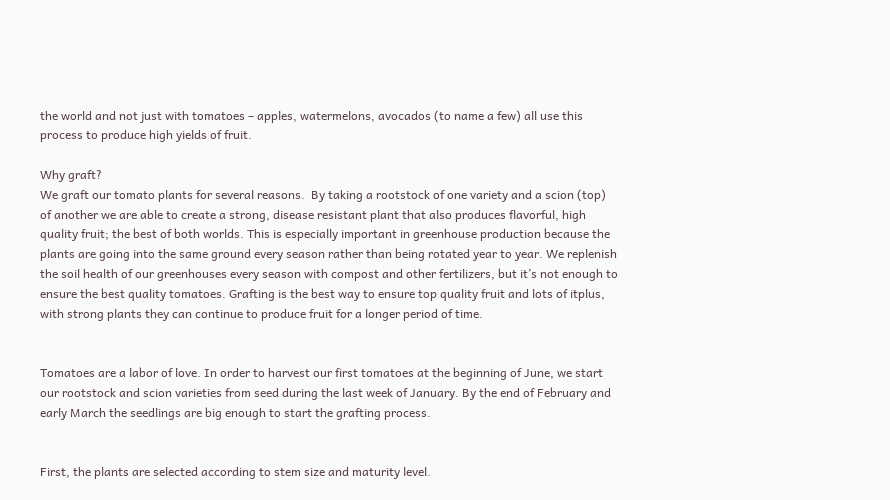the world and not just with tomatoes – apples, watermelons, avocados (to name a few) all use this process to produce high yields of fruit.

Why graft?
We graft our tomato plants for several reasons.  By taking a rootstock of one variety and a scion (top) of another we are able to create a strong, disease resistant plant that also produces flavorful, high quality fruit; the best of both worlds. This is especially important in greenhouse production because the plants are going into the same ground every season rather than being rotated year to year. We replenish the soil health of our greenhouses every season with compost and other fertilizers, but it’s not enough to ensure the best quality tomatoes. Grafting is the best way to ensure top quality fruit and lots of itplus, with strong plants they can continue to produce fruit for a longer period of time.


Tomatoes are a labor of love. In order to harvest our first tomatoes at the beginning of June, we start our rootstock and scion varieties from seed during the last week of January. By the end of February and early March the seedlings are big enough to start the grafting process.


First, the plants are selected according to stem size and maturity level.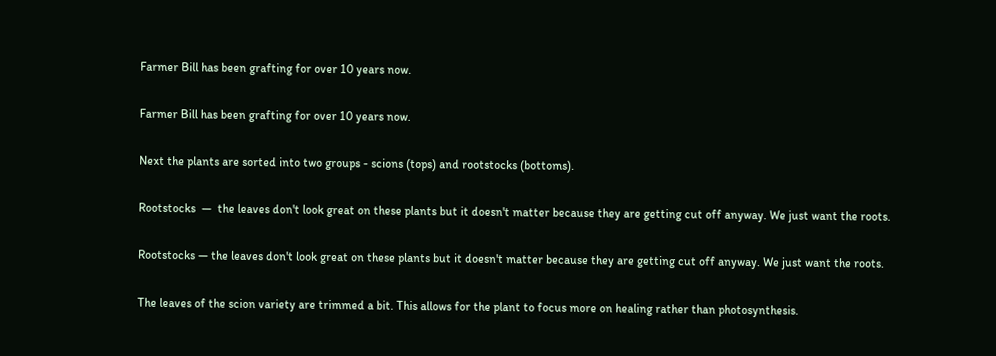Farmer Bill has been grafting for over 10 years now.

Farmer Bill has been grafting for over 10 years now.

Next the plants are sorted into two groups - scions (tops) and rootstocks (bottoms).

Rootstocks  —  the leaves don't look great on these plants but it doesn't matter because they are getting cut off anyway. We just want the roots.

Rootstocks — the leaves don't look great on these plants but it doesn't matter because they are getting cut off anyway. We just want the roots.

The leaves of the scion variety are trimmed a bit. This allows for the plant to focus more on healing rather than photosynthesis.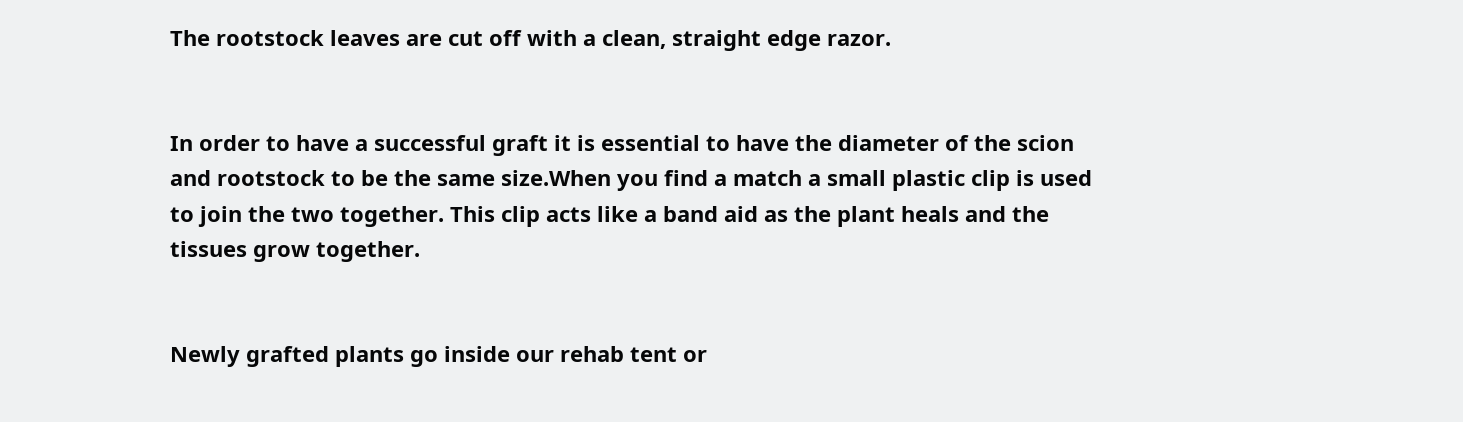The rootstock leaves are cut off with a clean, straight edge razor.


In order to have a successful graft it is essential to have the diameter of the scion and rootstock to be the same size.When you find a match a small plastic clip is used to join the two together. This clip acts like a band aid as the plant heals and the tissues grow together.


Newly grafted plants go inside our rehab tent or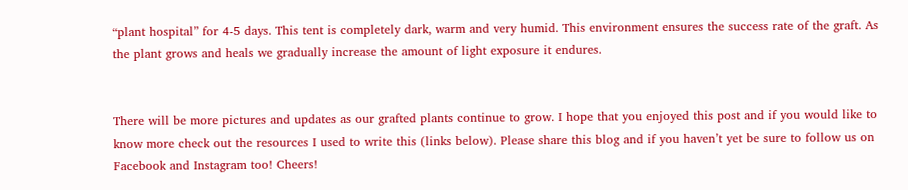“plant hospital” for 4-5 days. This tent is completely dark, warm and very humid. This environment ensures the success rate of the graft. As the plant grows and heals we gradually increase the amount of light exposure it endures.


There will be more pictures and updates as our grafted plants continue to grow. I hope that you enjoyed this post and if you would like to know more check out the resources I used to write this (links below). Please share this blog and if you haven’t yet be sure to follow us on Facebook and Instagram too! Cheers!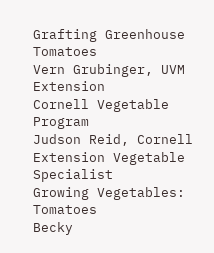Grafting Greenhouse Tomatoes
Vern Grubinger, UVM Extension
Cornell Vegetable Program
Judson Reid, Cornell Extension Vegetable Specialist
Growing Vegetables: Tomatoes
Becky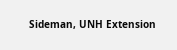Sideman, UNH Extension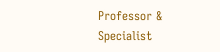Professor & Specialist